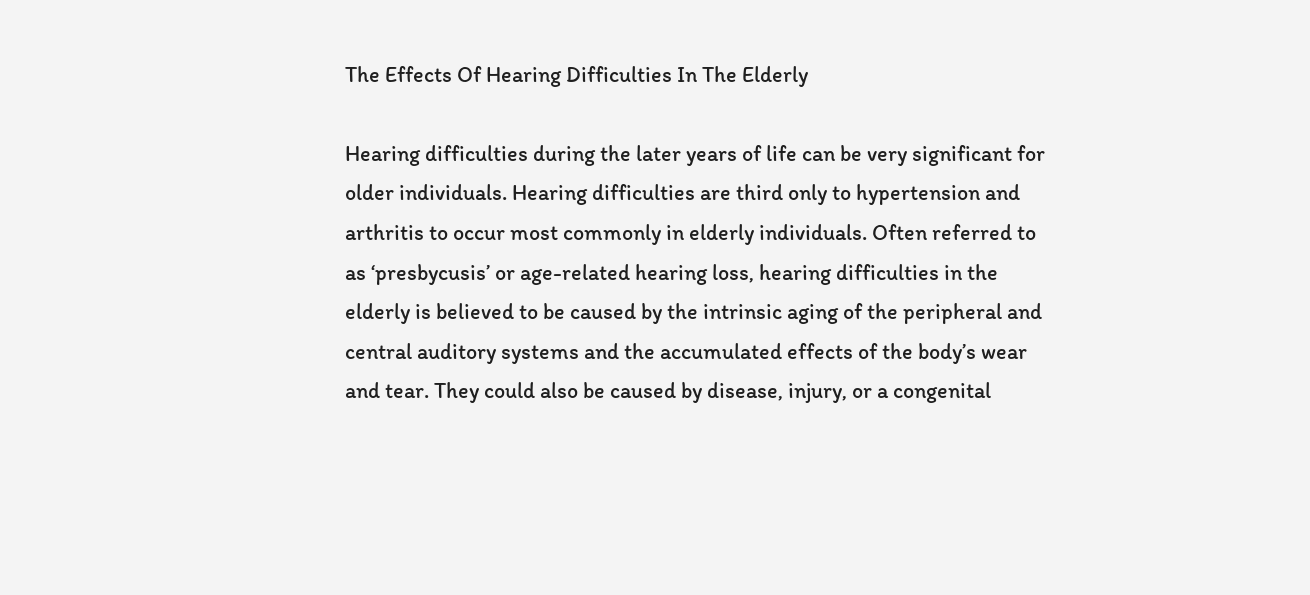The Effects Of Hearing Difficulties In The Elderly

Hearing difficulties during the later years of life can be very significant for older individuals. Hearing difficulties are third only to hypertension and arthritis to occur most commonly in elderly individuals. Often referred to as ‘presbycusis’ or age-related hearing loss, hearing difficulties in the elderly is believed to be caused by the intrinsic aging of the peripheral and central auditory systems and the accumulated effects of the body’s wear and tear. They could also be caused by disease, injury, or a congenital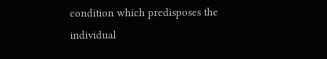condition which predisposes the individual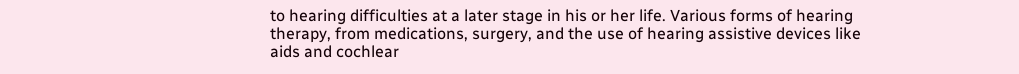to hearing difficulties at a later stage in his or her life. Various forms of hearing therapy, from medications, surgery, and the use of hearing assistive devices like aids and cochlear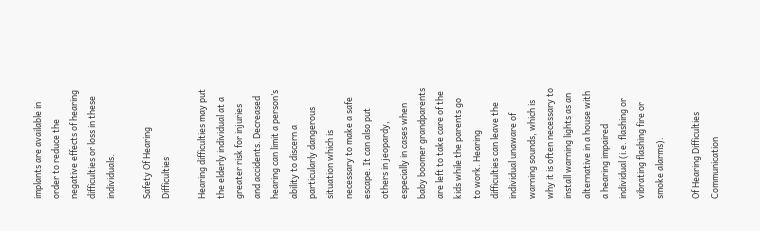implants are available in order to reduce the negative effects of hearing difficulties or loss in these individuals.

Safety Of Hearing Difficulties

Hearing difficulties may put the elderly individual at a greater risk for injuries and accidents. Decreased hearing can limit a person’s ability to discern a particularly dangerous situation which is necessary to make a safe escape. It can also put others in jeopardy, especially in cases when baby boomer grandparents are left to take care of the kids while the parents go to work. Hearing difficulties can leave the individual unaware of warning sounds, which is why it is often necessary to install warning lights as an alternative in a house with a hearing impaired individual (i.e. flashing or vibrating flashing fire or smoke alarms).

Of Hearing Difficulties Communication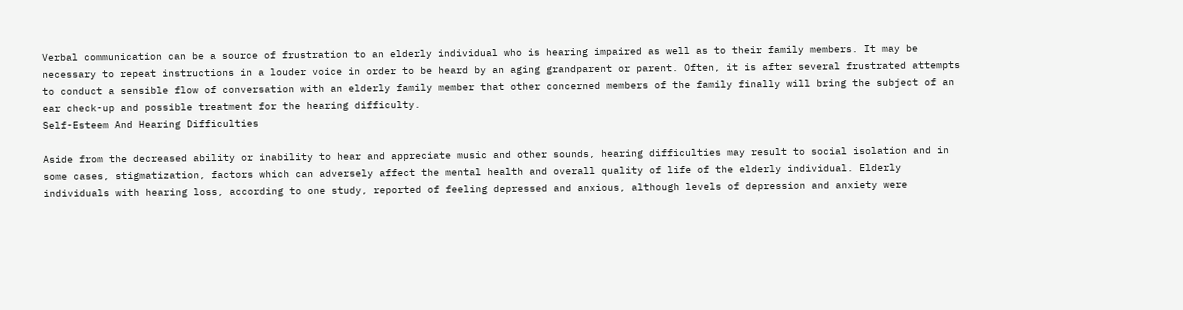Verbal communication can be a source of frustration to an elderly individual who is hearing impaired as well as to their family members. It may be necessary to repeat instructions in a louder voice in order to be heard by an aging grandparent or parent. Often, it is after several frustrated attempts to conduct a sensible flow of conversation with an elderly family member that other concerned members of the family finally will bring the subject of an ear check-up and possible treatment for the hearing difficulty.
Self-Esteem And Hearing Difficulties

Aside from the decreased ability or inability to hear and appreciate music and other sounds, hearing difficulties may result to social isolation and in some cases, stigmatization, factors which can adversely affect the mental health and overall quality of life of the elderly individual. Elderly individuals with hearing loss, according to one study, reported of feeling depressed and anxious, although levels of depression and anxiety were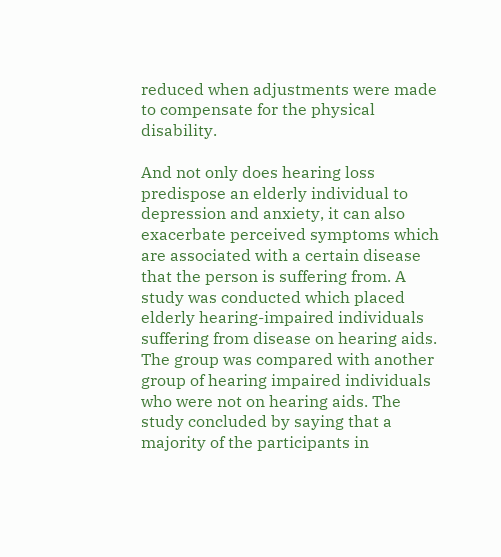reduced when adjustments were made to compensate for the physical disability.

And not only does hearing loss predispose an elderly individual to depression and anxiety, it can also exacerbate perceived symptoms which are associated with a certain disease that the person is suffering from. A study was conducted which placed elderly hearing-impaired individuals suffering from disease on hearing aids. The group was compared with another group of hearing impaired individuals who were not on hearing aids. The study concluded by saying that a majority of the participants in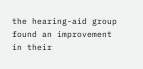the hearing-aid group found an improvement in their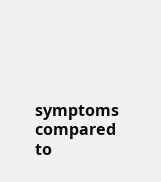symptoms compared to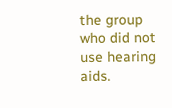the group who did not use hearing aids.